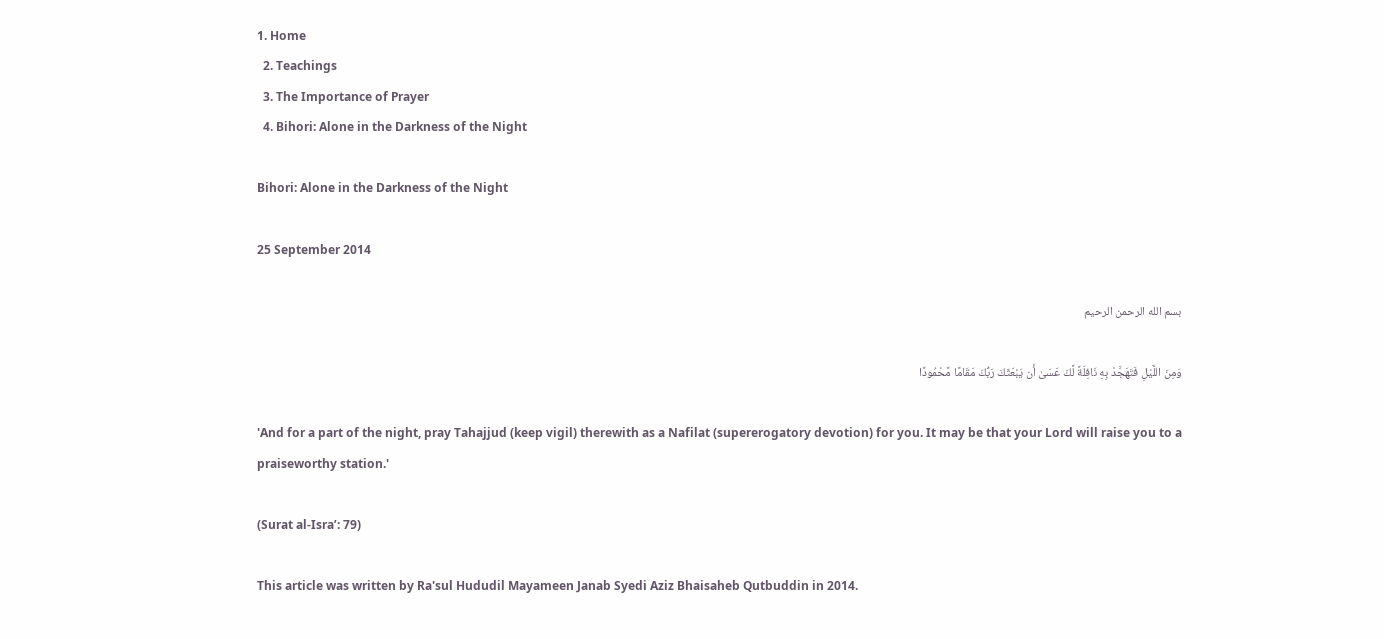1. Home
  2. Teachings
  3. The Importance of Prayer
  4. Bihori: Alone in the Darkness of the Night

Bihori: Alone in the Darkness of the Night

25 September 2014

بسم الله الرحمن الرحيم

وَمِنَ اللَّيْلِ فَتَهَجَّدْ بِهِ نَافِلَةً لَّكَ عَسَىٰ أَن يَبْعَثَكَ رَبُّكَ مَقَامًا مَّحْمُودًا

'And for a part of the night, pray Tahajjud (keep vigil) therewith as a Nafilat (supererogatory devotion) for you. It may be that your Lord will raise you to a praiseworthy station.'

(Surat al-Isra’: 79)

This article was written by Ra'sul Hududil Mayameen Janab Syedi Aziz Bhaisaheb Qutbuddin in 2014.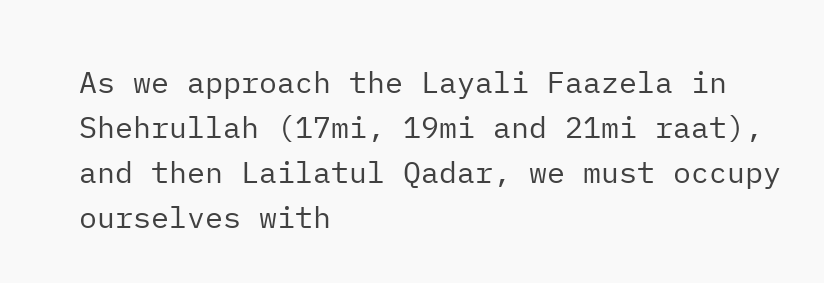As we approach the Layali Faazela in Shehrullah (17mi, 19mi and 21mi raat), and then Lailatul Qadar, we must occupy ourselves with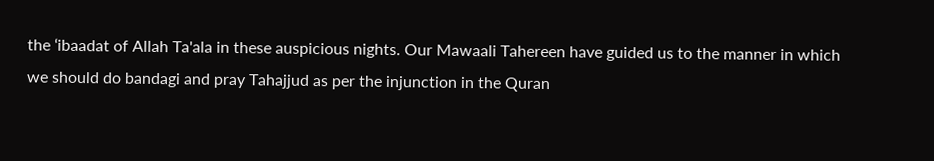the ‘ibaadat of Allah Ta'ala in these auspicious nights. Our Mawaali Tahereen have guided us to the manner in which we should do bandagi and pray Tahajjud as per the injunction in the Quran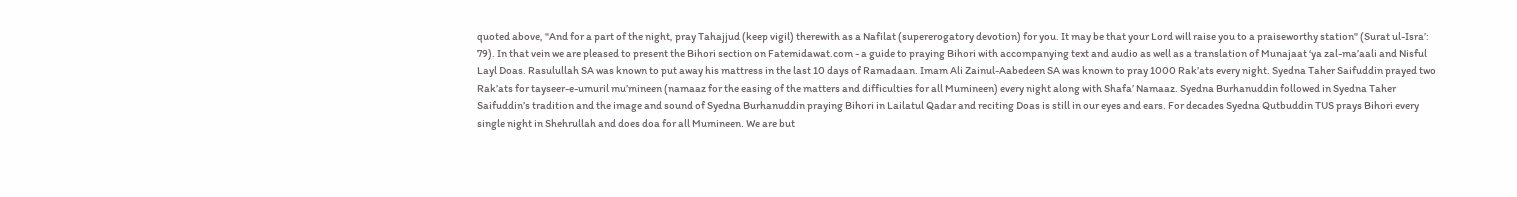quoted above, "And for a part of the night, pray Tahajjud (keep vigil) therewith as a Nafilat (supererogatory devotion) for you. It may be that your Lord will raise you to a praiseworthy station" (Surat ul-Isra’: 79). In that vein we are pleased to present the Bihori section on Fatemidawat.com - a guide to praying Bihori with accompanying text and audio as well as a translation of Munajaat ‘ya zal-ma’aali and Nisful Layl Doas. Rasulullah SA was known to put away his mattress in the last 10 days of Ramadaan. Imam Ali Zainul-Aabedeen SA was known to pray 1000 Rak’ats every night. Syedna Taher Saifuddin prayed two Rak’ats for tayseer-e-umuril mu’mineen (namaaz for the easing of the matters and difficulties for all Mumineen) every night along with Shafa’ Namaaz. Syedna Burhanuddin followed in Syedna Taher Saifuddin’s tradition and the image and sound of Syedna Burhanuddin praying Bihori in Lailatul Qadar and reciting Doas is still in our eyes and ears. For decades Syedna Qutbuddin TUS prays Bihori every single night in Shehrullah and does doa for all Mumineen. We are but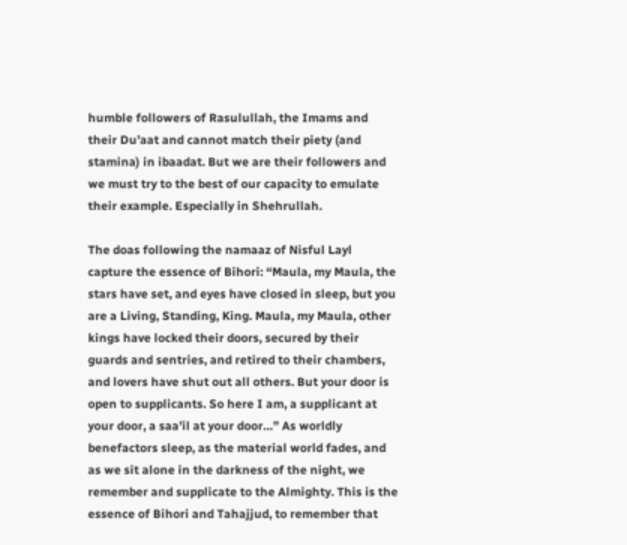humble followers of Rasulullah, the Imams and their Du’aat and cannot match their piety (and stamina) in ibaadat. But we are their followers and we must try to the best of our capacity to emulate their example. Especially in Shehrullah.

The doas following the namaaz of Nisful Layl capture the essence of Bihori: “Maula, my Maula, the stars have set, and eyes have closed in sleep, but you are a Living, Standing, King. Maula, my Maula, other kings have locked their doors, secured by their guards and sentries, and retired to their chambers, and lovers have shut out all others. But your door is open to supplicants. So here I am, a supplicant at your door, a saa’il at your door…” As worldly benefactors sleep, as the material world fades, and as we sit alone in the darkness of the night, we remember and supplicate to the Almighty. This is the essence of Bihori and Tahajjud, to remember that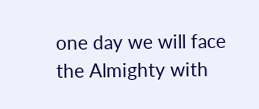one day we will face the Almighty with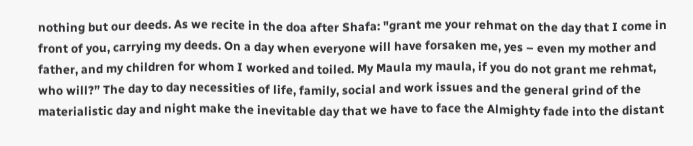nothing but our deeds. As we recite in the doa after Shafa: "grant me your rehmat on the day that I come in front of you, carrying my deeds. On a day when everyone will have forsaken me, yes – even my mother and father, and my children for whom I worked and toiled. My Maula my maula, if you do not grant me rehmat, who will?” The day to day necessities of life, family, social and work issues and the general grind of the materialistic day and night make the inevitable day that we have to face the Almighty fade into the distant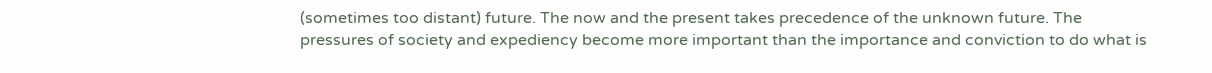(sometimes too distant) future. The now and the present takes precedence of the unknown future. The pressures of society and expediency become more important than the importance and conviction to do what is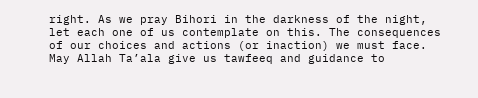right. As we pray Bihori in the darkness of the night, let each one of us contemplate on this. The consequences of our choices and actions (or inaction) we must face. May Allah Ta’ala give us tawfeeq and guidance to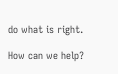do what is right.

How can we help?